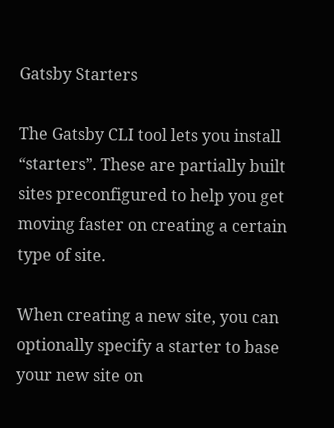Gatsby Starters

The Gatsby CLI tool lets you install “starters”. These are partially built sites preconfigured to help you get moving faster on creating a certain type of site.

When creating a new site, you can optionally specify a starter to base your new site on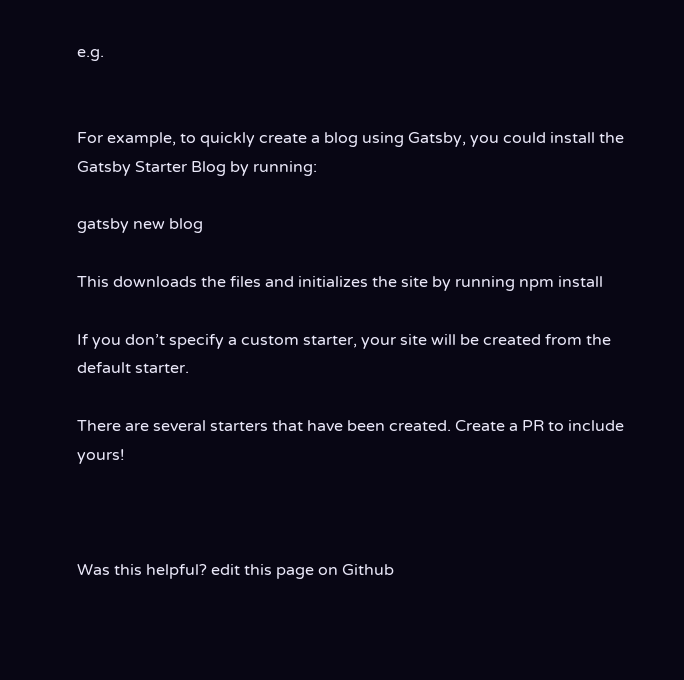e.g.


For example, to quickly create a blog using Gatsby, you could install the Gatsby Starter Blog by running:

gatsby new blog

This downloads the files and initializes the site by running npm install

If you don’t specify a custom starter, your site will be created from the default starter.

There are several starters that have been created. Create a PR to include yours!



Was this helpful? edit this page on Github